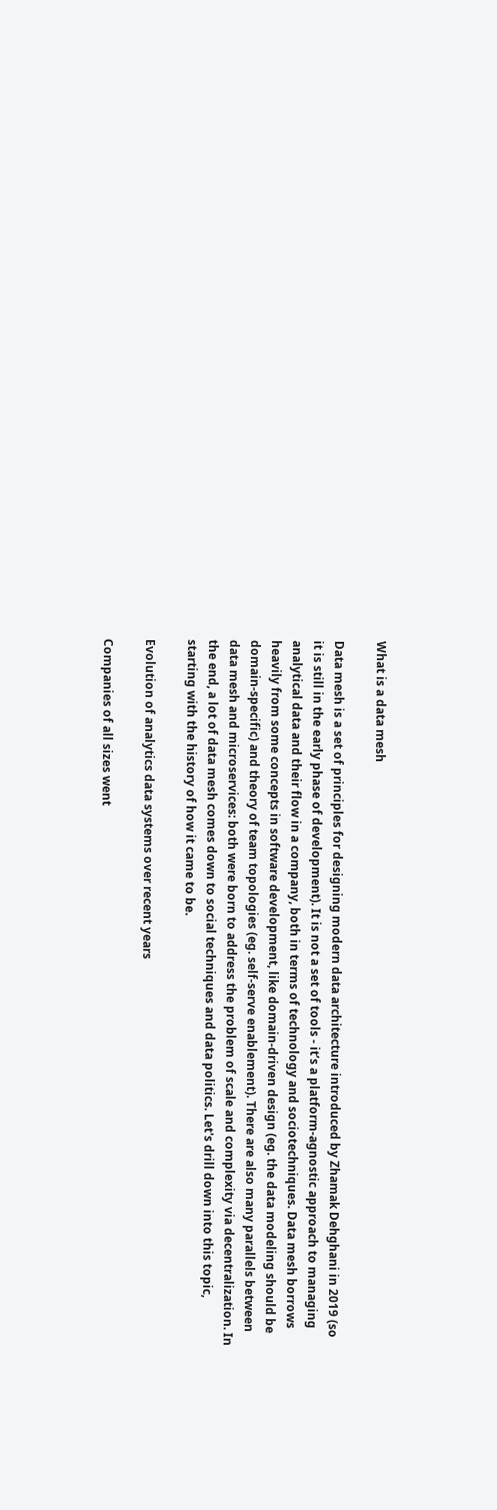What is a data mesh

Data mesh is a set of principles for designing modern data architecture introduced by Zhamak Dehghani in 2019 (so it is still in the early phase of development). It is not a set of tools - it’s a platform-agnostic approach to managing analytical data and their flow in a company, both in terms of technology and sociotechniques. Data mesh borrows heavily from some concepts in software development, like domain-driven design (eg. the data modeling should be domain-specific) and theory of team topologies (eg. self-serve enablement). There are also many parallels between data mesh and microservices: both were born to address the problem of scale and complexity via decentralization. In the end, a lot of data mesh comes down to social techniques and data politics. Let's drill down into this topic, starting with the history of how it came to be.

Evolution of analytics data systems over recent years

Companies of all sizes went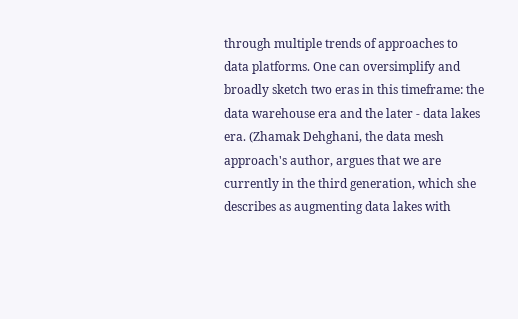through multiple trends of approaches to data platforms. One can oversimplify and broadly sketch two eras in this timeframe: the data warehouse era and the later - data lakes era. (Zhamak Dehghani, the data mesh approach's author, argues that we are currently in the third generation, which she describes as augmenting data lakes with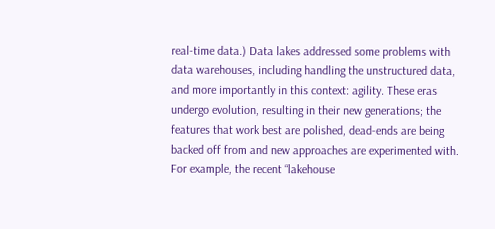real-time data.) Data lakes addressed some problems with data warehouses, including handling the unstructured data, and more importantly in this context: agility. These eras undergo evolution, resulting in their new generations; the features that work best are polished, dead-ends are being backed off from and new approaches are experimented with. For example, the recent “lakehouse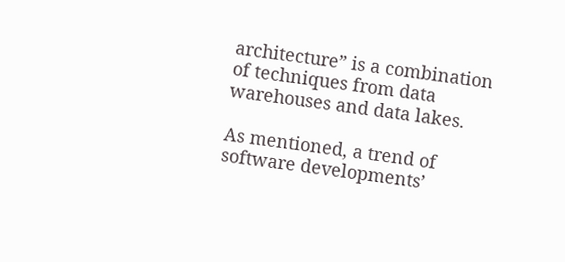architecture” is a combination of techniques from data warehouses and data lakes.

As mentioned, a trend of software developments’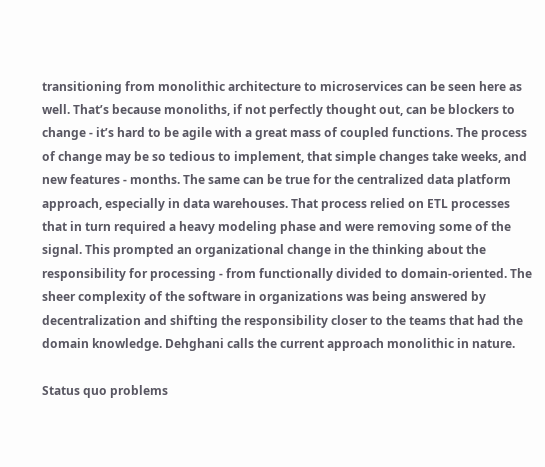transitioning from monolithic architecture to microservices can be seen here as well. That’s because monoliths, if not perfectly thought out, can be blockers to change - it’s hard to be agile with a great mass of coupled functions. The process of change may be so tedious to implement, that simple changes take weeks, and new features - months. The same can be true for the centralized data platform approach, especially in data warehouses. That process relied on ETL processes that in turn required a heavy modeling phase and were removing some of the signal. This prompted an organizational change in the thinking about the responsibility for processing - from functionally divided to domain-oriented. The sheer complexity of the software in organizations was being answered by decentralization and shifting the responsibility closer to the teams that had the domain knowledge. Dehghani calls the current approach monolithic in nature.

Status quo problems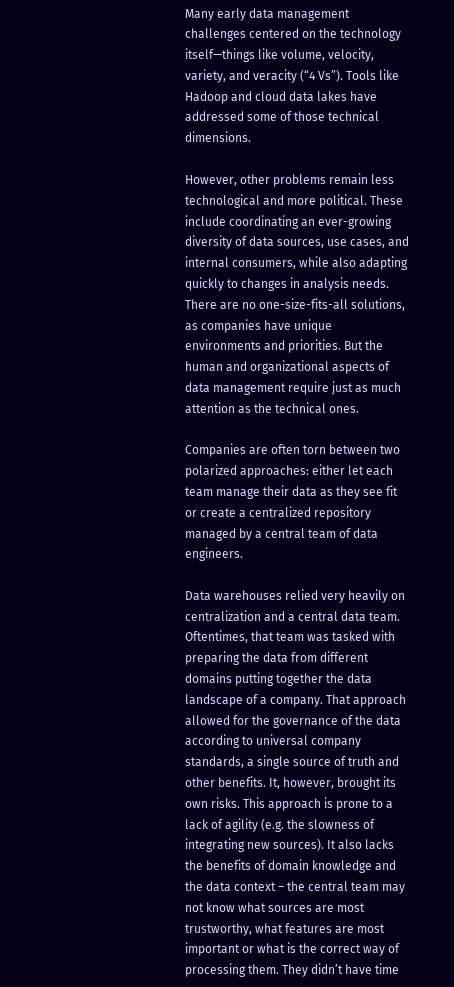Many early data management challenges centered on the technology itself—things like volume, velocity, variety, and veracity (“4 Vs”). Tools like Hadoop and cloud data lakes have addressed some of those technical dimensions.

However, other problems remain less technological and more political. These include coordinating an ever-growing diversity of data sources, use cases, and internal consumers, while also adapting quickly to changes in analysis needs. There are no one-size-fits-all solutions, as companies have unique environments and priorities. But the human and organizational aspects of data management require just as much attention as the technical ones.

Companies are often torn between two polarized approaches: either let each team manage their data as they see fit or create a centralized repository managed by a central team of data engineers.

Data warehouses relied very heavily on centralization and a central data team. Oftentimes, that team was tasked with preparing the data from different domains putting together the data landscape of a company. That approach allowed for the governance of the data according to universal company standards, a single source of truth and other benefits. It, however, brought its own risks. This approach is prone to a lack of agility (e.g. the slowness of integrating new sources). It also lacks the benefits of domain knowledge and the data context – the central team may not know what sources are most trustworthy, what features are most important or what is the correct way of processing them. They didn’t have time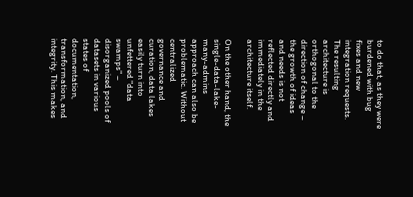to do that, as they were burdened with bug fixes and new integration requests. The resulting architecture is orthogonal to the direction of change – the growth of ideas and needs is not reflected directly and immediately in the architecture itself.

On the other hand, the single-data-lake-many-admins approach can also be problematic. Without centralized governance and curation, data lakes easily turn into unfettered "data swamps" – disorganized pools of datasets in various states of documentation, transformation, and integrity. This makes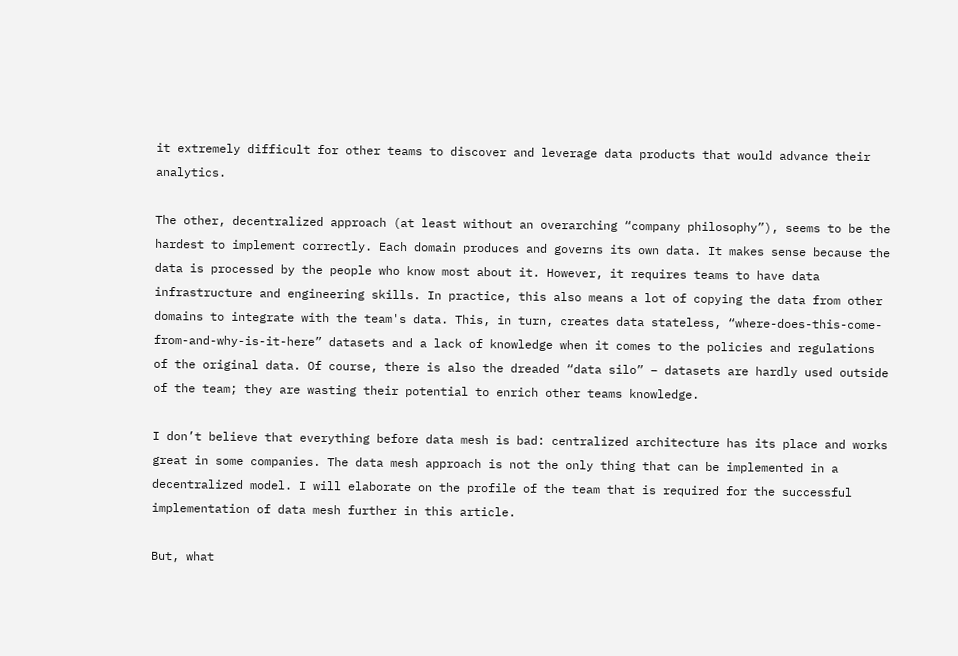it extremely difficult for other teams to discover and leverage data products that would advance their analytics.

The other, decentralized approach (at least without an overarching “company philosophy”), seems to be the hardest to implement correctly. Each domain produces and governs its own data. It makes sense because the data is processed by the people who know most about it. However, it requires teams to have data infrastructure and engineering skills. In practice, this also means a lot of copying the data from other domains to integrate with the team's data. This, in turn, creates data stateless, “where-does-this-come-from-and-why-is-it-here” datasets and a lack of knowledge when it comes to the policies and regulations of the original data. Of course, there is also the dreaded “data silo” – datasets are hardly used outside of the team; they are wasting their potential to enrich other teams knowledge.

I don’t believe that everything before data mesh is bad: centralized architecture has its place and works great in some companies. The data mesh approach is not the only thing that can be implemented in a decentralized model. I will elaborate on the profile of the team that is required for the successful implementation of data mesh further in this article.

But, what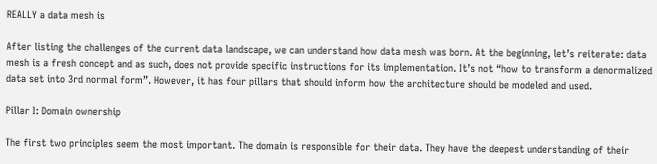REALLY a data mesh is

After listing the challenges of the current data landscape, we can understand how data mesh was born. At the beginning, let’s reiterate: data mesh is a fresh concept and as such, does not provide specific instructions for its implementation. It’s not “how to transform a denormalized data set into 3rd normal form”. However, it has four pillars that should inform how the architecture should be modeled and used.

Pillar I: Domain ownership

The first two principles seem the most important. The domain is responsible for their data. They have the deepest understanding of their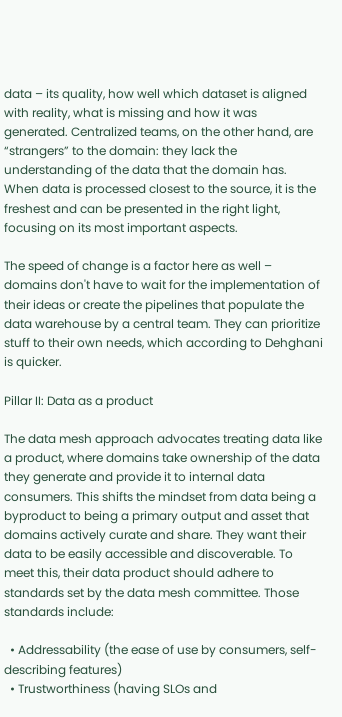data – its quality, how well which dataset is aligned with reality, what is missing and how it was generated. Centralized teams, on the other hand, are “strangers” to the domain: they lack the understanding of the data that the domain has. When data is processed closest to the source, it is the freshest and can be presented in the right light, focusing on its most important aspects.

The speed of change is a factor here as well – domains don't have to wait for the implementation of their ideas or create the pipelines that populate the data warehouse by a central team. They can prioritize stuff to their own needs, which according to Dehghani is quicker.

Pillar II: Data as a product

The data mesh approach advocates treating data like a product, where domains take ownership of the data they generate and provide it to internal data consumers. This shifts the mindset from data being a byproduct to being a primary output and asset that domains actively curate and share. They want their data to be easily accessible and discoverable. To meet this, their data product should adhere to standards set by the data mesh committee. Those standards include:

  • Addressability (the ease of use by consumers, self-describing features)
  • Trustworthiness (having SLOs and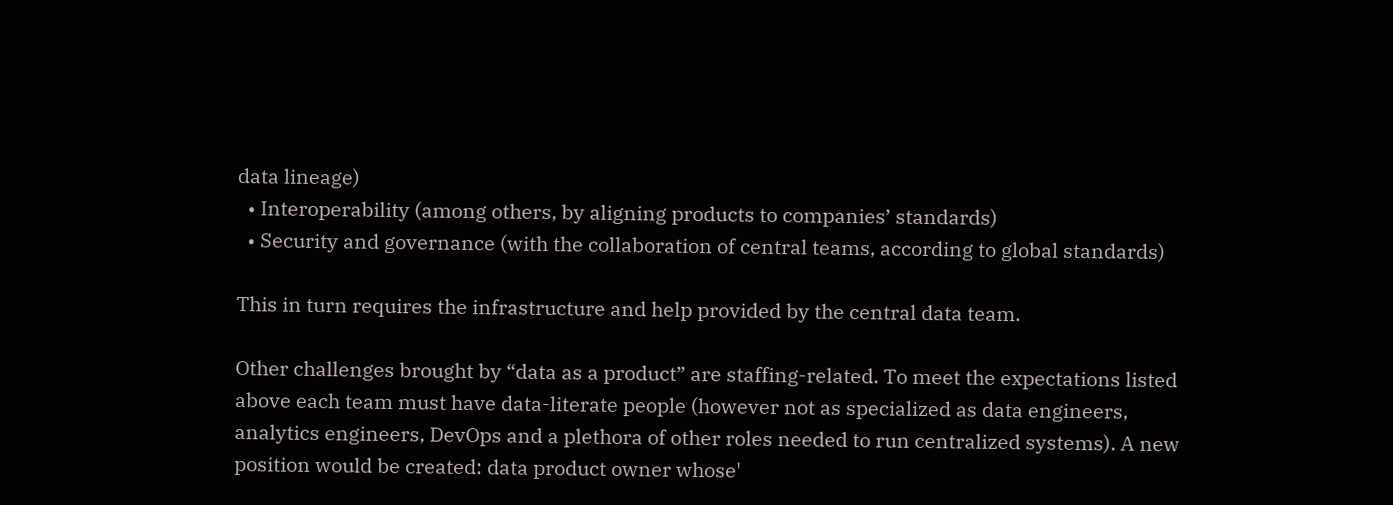data lineage)
  • Interoperability (among others, by aligning products to companies’ standards)
  • Security and governance (with the collaboration of central teams, according to global standards)

This in turn requires the infrastructure and help provided by the central data team.

Other challenges brought by “data as a product” are staffing-related. To meet the expectations listed above each team must have data-literate people (however not as specialized as data engineers, analytics engineers, DevOps and a plethora of other roles needed to run centralized systems). A new position would be created: data product owner whose'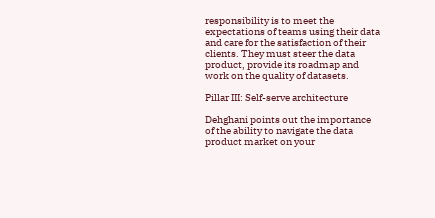responsibility is to meet the expectations of teams using their data and care for the satisfaction of their clients. They must steer the data product, provide its roadmap and work on the quality of datasets.

Pillar III: Self-serve architecture

Dehghani points out the importance of the ability to navigate the data product market on your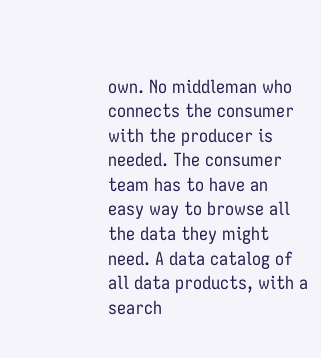own. No middleman who connects the consumer with the producer is needed. The consumer team has to have an easy way to browse all the data they might need. A data catalog of all data products, with a search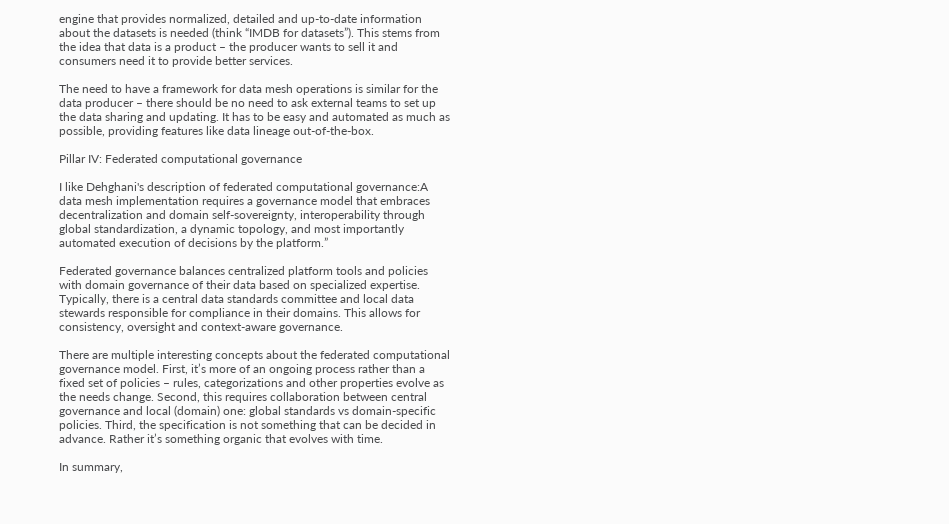engine that provides normalized, detailed and up-to-date information about the datasets is needed (think “IMDB for datasets”). This stems from the idea that data is a product – the producer wants to sell it and consumers need it to provide better services.

The need to have a framework for data mesh operations is similar for the data producer – there should be no need to ask external teams to set up the data sharing and updating. It has to be easy and automated as much as possible, providing features like data lineage out-of-the-box.

Pillar IV: Federated computational governance

I like Dehghani's description of federated computational governance:A data mesh implementation requires a governance model that embraces decentralization and domain self-sovereignty, interoperability through global standardization, a dynamic topology, and most importantly automated execution of decisions by the platform.”

Federated governance balances centralized platform tools and policies with domain governance of their data based on specialized expertise. Typically, there is a central data standards committee and local data stewards responsible for compliance in their domains. This allows for consistency, oversight and context-aware governance.

There are multiple interesting concepts about the federated computational governance model. First, it’s more of an ongoing process rather than a fixed set of policies – rules, categorizations and other properties evolve as the needs change. Second, this requires collaboration between central governance and local (domain) one: global standards vs domain-specific policies. Third, the specification is not something that can be decided in advance. Rather it’s something organic that evolves with time.

In summary,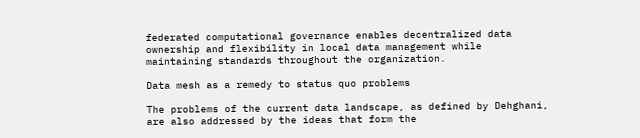federated computational governance enables decentralized data ownership and flexibility in local data management while maintaining standards throughout the organization.

Data mesh as a remedy to status quo problems

The problems of the current data landscape, as defined by Dehghani, are also addressed by the ideas that form the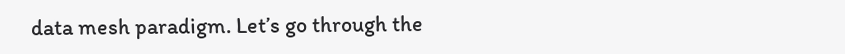data mesh paradigm. Let’s go through the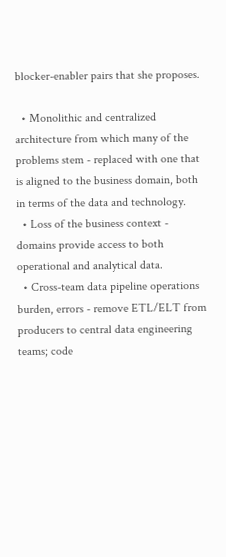blocker-enabler pairs that she proposes.

  • Monolithic and centralized architecture from which many of the problems stem - replaced with one that is aligned to the business domain, both in terms of the data and technology.
  • Loss of the business context - domains provide access to both operational and analytical data.
  • Cross-team data pipeline operations burden, errors - remove ETL/ELT from producers to central data engineering teams; code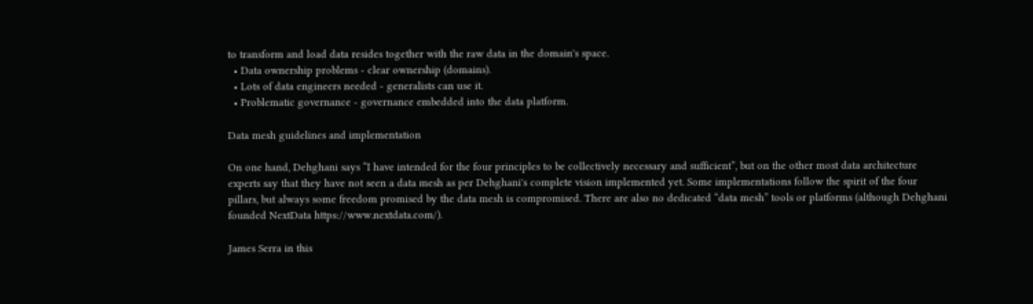to transform and load data resides together with the raw data in the domain's space.
  • Data ownership problems - clear ownership (domains).
  • Lots of data engineers needed - generalists can use it.
  • Problematic governance - governance embedded into the data platform.

Data mesh guidelines and implementation

On one hand, Dehghani says “I have intended for the four principles to be collectively necessary and sufficient”, but on the other most data architecture experts say that they have not seen a data mesh as per Dehghani's complete vision implemented yet. Some implementations follow the spirit of the four pillars, but always some freedom promised by the data mesh is compromised. There are also no dedicated “data mesh” tools or platforms (although Dehghani founded NextData https://www.nextdata.com/).

James Serra in this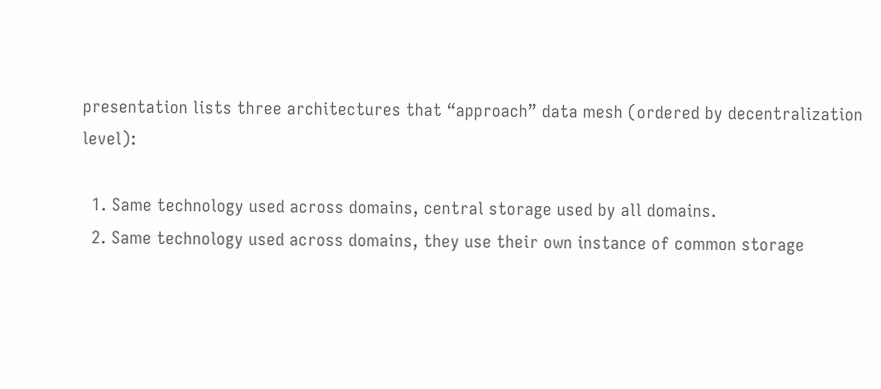presentation lists three architectures that “approach” data mesh (ordered by decentralization level):

  1. Same technology used across domains, central storage used by all domains.
  2. Same technology used across domains, they use their own instance of common storage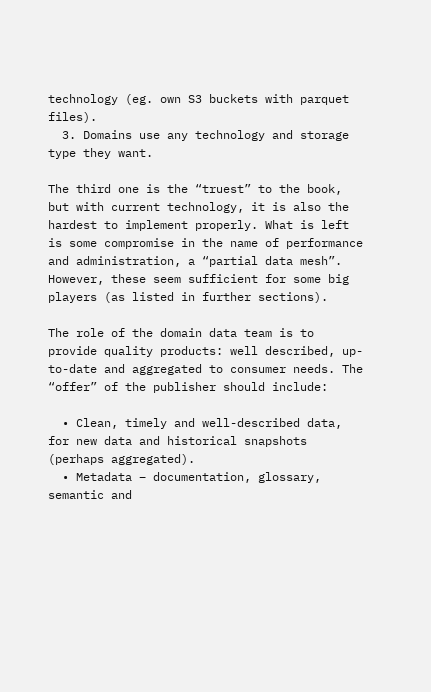technology (eg. own S3 buckets with parquet files).
  3. Domains use any technology and storage type they want.

The third one is the “truest” to the book, but with current technology, it is also the hardest to implement properly. What is left is some compromise in the name of performance and administration, a “partial data mesh”. However, these seem sufficient for some big players (as listed in further sections).

The role of the domain data team is to provide quality products: well described, up-to-date and aggregated to consumer needs. The “offer” of the publisher should include:

  • Clean, timely and well-described data, for new data and historical snapshots (perhaps aggregated).
  • Metadata – documentation, glossary, semantic and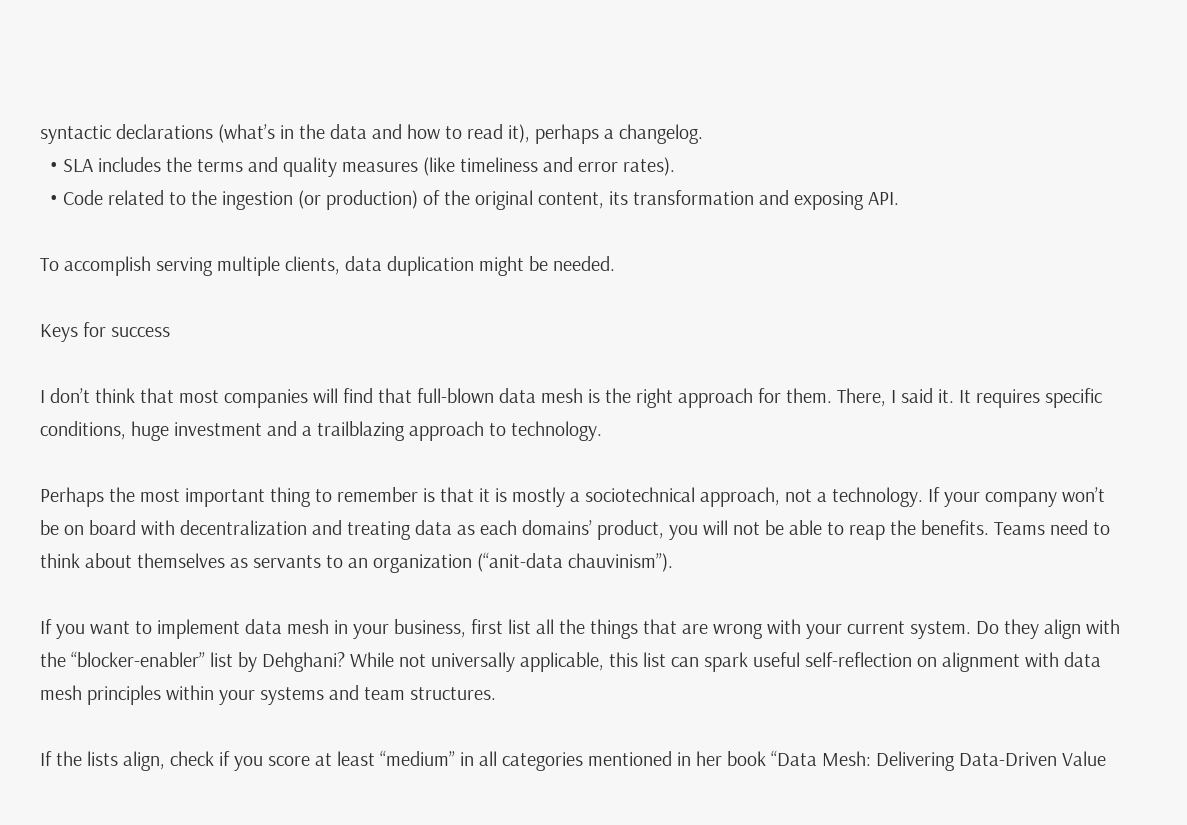syntactic declarations (what’s in the data and how to read it), perhaps a changelog.
  • SLA includes the terms and quality measures (like timeliness and error rates).
  • Code related to the ingestion (or production) of the original content, its transformation and exposing API.

To accomplish serving multiple clients, data duplication might be needed.

Keys for success

I don’t think that most companies will find that full-blown data mesh is the right approach for them. There, I said it. It requires specific conditions, huge investment and a trailblazing approach to technology.

Perhaps the most important thing to remember is that it is mostly a sociotechnical approach, not a technology. If your company won’t be on board with decentralization and treating data as each domains’ product, you will not be able to reap the benefits. Teams need to think about themselves as servants to an organization (“anit-data chauvinism”).

If you want to implement data mesh in your business, first list all the things that are wrong with your current system. Do they align with the “blocker-enabler” list by Dehghani? While not universally applicable, this list can spark useful self-reflection on alignment with data mesh principles within your systems and team structures.

If the lists align, check if you score at least “medium” in all categories mentioned in her book “Data Mesh: Delivering Data-Driven Value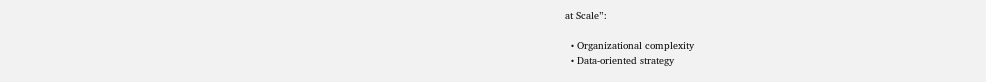at Scale”:

  • Organizational complexity
  • Data-oriented strategy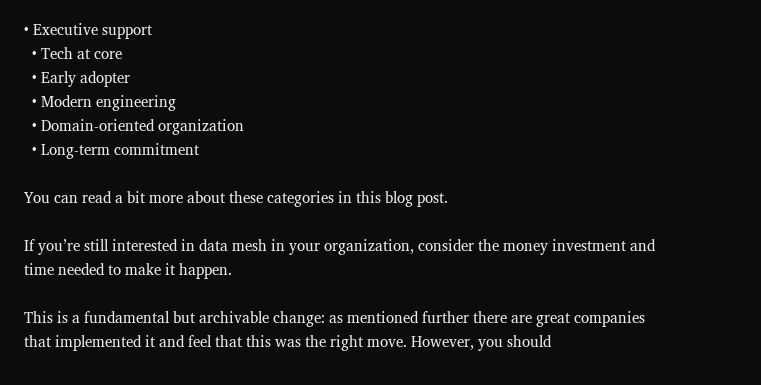• Executive support
  • Tech at core
  • Early adopter
  • Modern engineering
  • Domain-oriented organization
  • Long-term commitment

You can read a bit more about these categories in this blog post.

If you’re still interested in data mesh in your organization, consider the money investment and time needed to make it happen.

This is a fundamental but archivable change: as mentioned further there are great companies that implemented it and feel that this was the right move. However, you should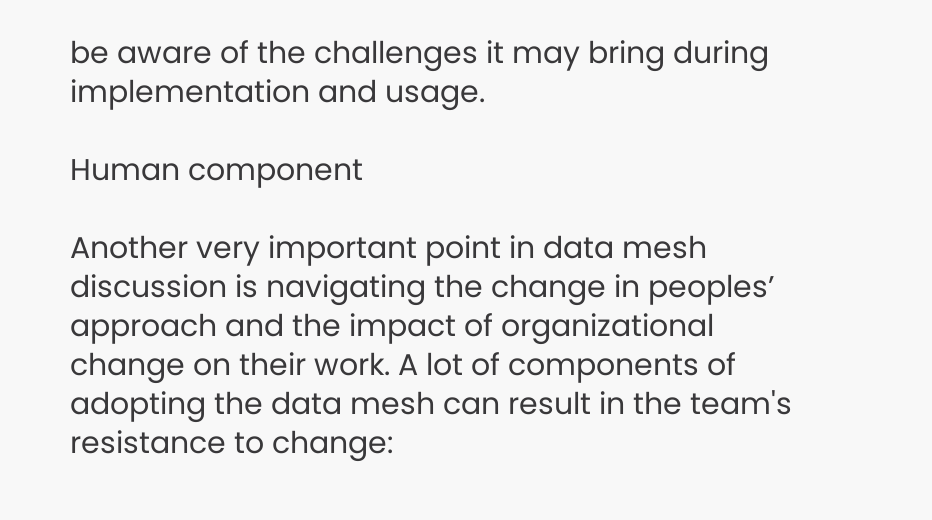be aware of the challenges it may bring during implementation and usage.

Human component

Another very important point in data mesh discussion is navigating the change in peoples’ approach and the impact of organizational change on their work. A lot of components of adopting the data mesh can result in the team's resistance to change: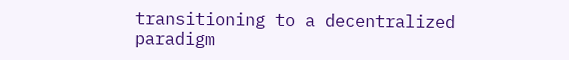transitioning to a decentralized paradigm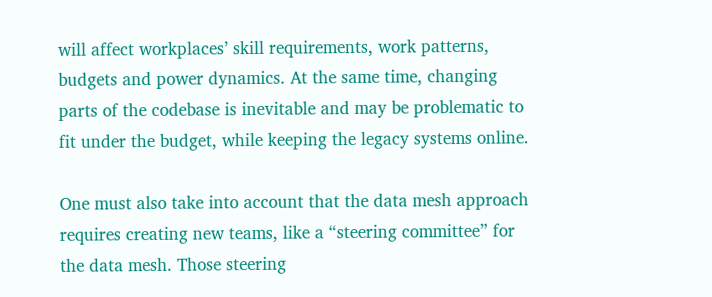will affect workplaces’ skill requirements, work patterns, budgets and power dynamics. At the same time, changing parts of the codebase is inevitable and may be problematic to fit under the budget, while keeping the legacy systems online.

One must also take into account that the data mesh approach requires creating new teams, like a “steering committee” for the data mesh. Those steering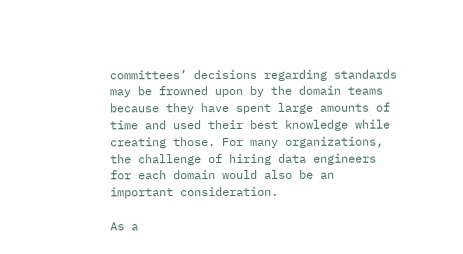committees’ decisions regarding standards may be frowned upon by the domain teams because they have spent large amounts of time and used their best knowledge while creating those. For many organizations, the challenge of hiring data engineers for each domain would also be an important consideration.

As a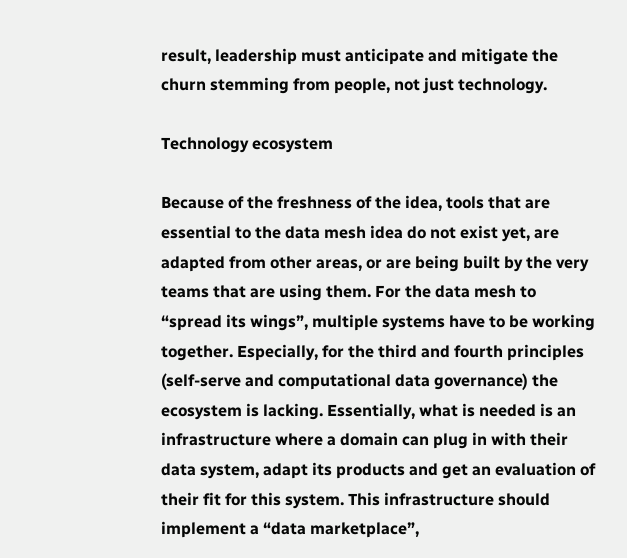result, leadership must anticipate and mitigate the churn stemming from people, not just technology.

Technology ecosystem

Because of the freshness of the idea, tools that are essential to the data mesh idea do not exist yet, are adapted from other areas, or are being built by the very teams that are using them. For the data mesh to “spread its wings”, multiple systems have to be working together. Especially, for the third and fourth principles (self-serve and computational data governance) the ecosystem is lacking. Essentially, what is needed is an infrastructure where a domain can plug in with their data system, adapt its products and get an evaluation of their fit for this system. This infrastructure should implement a “data marketplace”,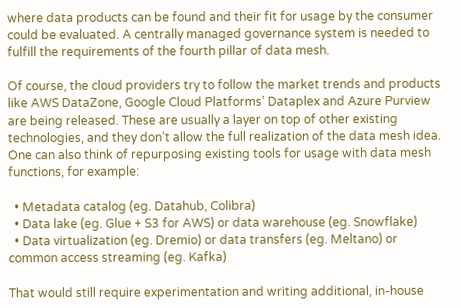where data products can be found and their fit for usage by the consumer could be evaluated. A centrally managed governance system is needed to fulfill the requirements of the fourth pillar of data mesh.

Of course, the cloud providers try to follow the market trends and products like AWS DataZone, Google Cloud Platforms’ Dataplex and Azure Purview are being released. These are usually a layer on top of other existing technologies, and they don’t allow the full realization of the data mesh idea. One can also think of repurposing existing tools for usage with data mesh functions, for example:

  • Metadata catalog (eg. Datahub, Colibra)
  • Data lake (eg. Glue + S3 for AWS) or data warehouse (eg. Snowflake)
  • Data virtualization (eg. Dremio) or data transfers (eg. Meltano) or common access streaming (eg. Kafka)

That would still require experimentation and writing additional, in-house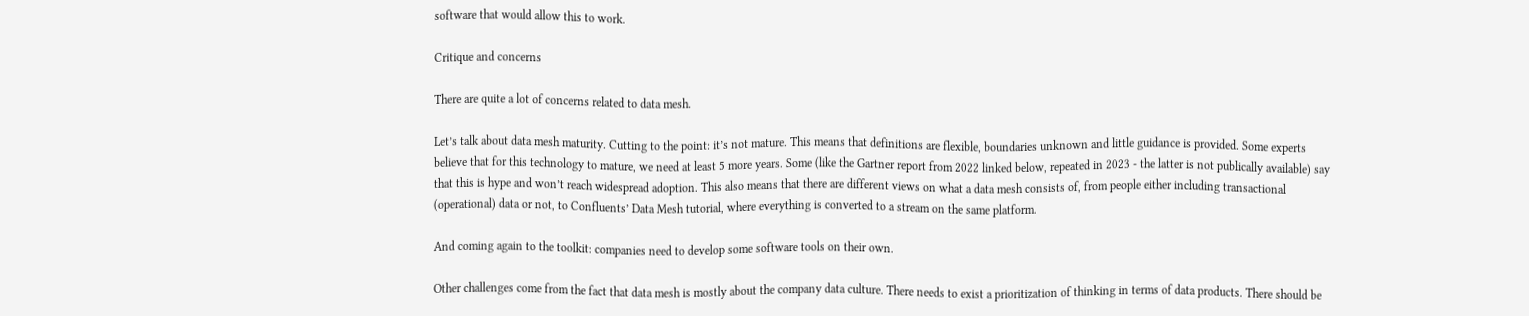software that would allow this to work.

Critique and concerns

There are quite a lot of concerns related to data mesh.

Let’s talk about data mesh maturity. Cutting to the point: it’s not mature. This means that definitions are flexible, boundaries unknown and little guidance is provided. Some experts believe that for this technology to mature, we need at least 5 more years. Some (like the Gartner report from 2022 linked below, repeated in 2023 - the latter is not publically available) say that this is hype and won’t reach widespread adoption. This also means that there are different views on what a data mesh consists of, from people either including transactional (operational) data or not, to Confluents’ Data Mesh tutorial, where everything is converted to a stream on the same platform.

And coming again to the toolkit: companies need to develop some software tools on their own.

Other challenges come from the fact that data mesh is mostly about the company data culture. There needs to exist a prioritization of thinking in terms of data products. There should be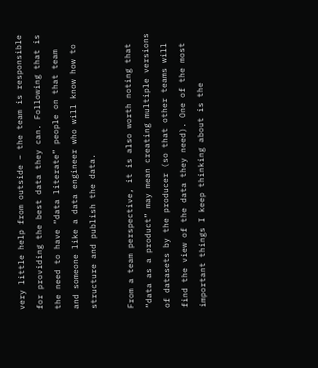very little help from outside – the team is responsible for providing the best data they can. Following that is the need to have “data literate” people on that team and someone like a data engineer who will know how to structure and publish the data.

From a team perspective, it is also worth noting that “data as a product” may mean creating multiple versions of datasets by the producer (so that other teams will find the view of the data they need). One of the most important things I keep thinking about is the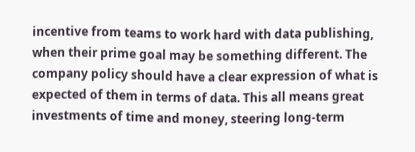incentive from teams to work hard with data publishing, when their prime goal may be something different. The company policy should have a clear expression of what is expected of them in terms of data. This all means great investments of time and money, steering long-term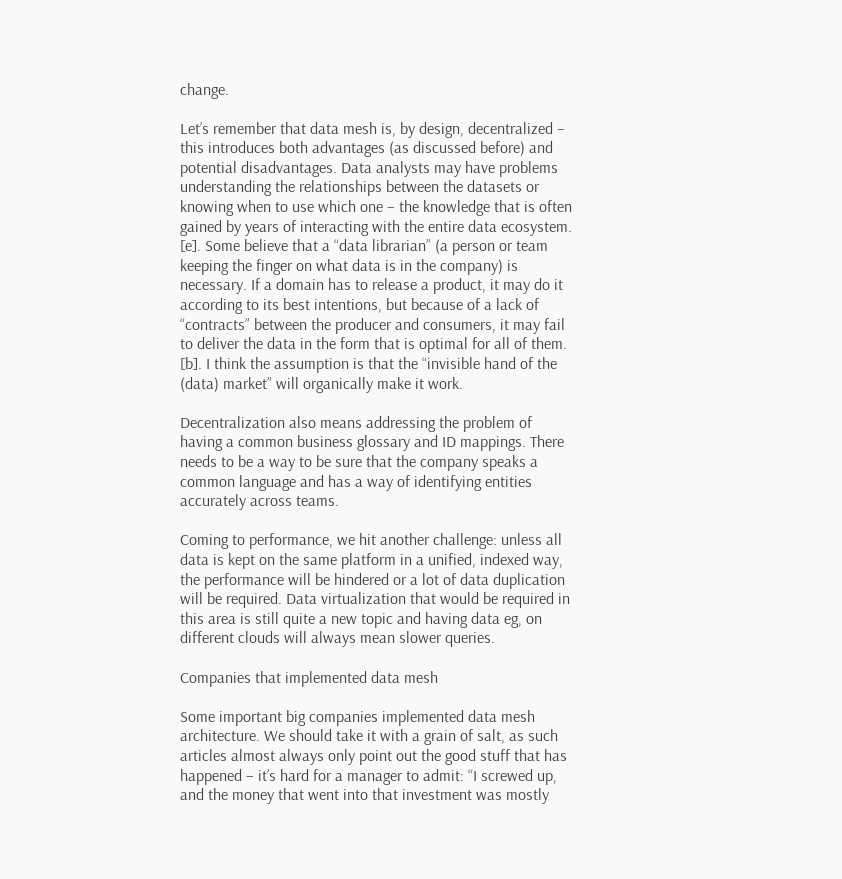change.

Let’s remember that data mesh is, by design, decentralized – this introduces both advantages (as discussed before) and potential disadvantages. Data analysts may have problems understanding the relationships between the datasets or knowing when to use which one – the knowledge that is often gained by years of interacting with the entire data ecosystem. [e]. Some believe that a “data librarian” (a person or team keeping the finger on what data is in the company) is necessary. If a domain has to release a product, it may do it according to its best intentions, but because of a lack of “contracts” between the producer and consumers, it may fail to deliver the data in the form that is optimal for all of them.  [b]. I think the assumption is that the “invisible hand of the (data) market” will organically make it work.

Decentralization also means addressing the problem of having a common business glossary and ID mappings. There needs to be a way to be sure that the company speaks a common language and has a way of identifying entities accurately across teams.

Coming to performance, we hit another challenge: unless all data is kept on the same platform in a unified, indexed way, the performance will be hindered or a lot of data duplication will be required. Data virtualization that would be required in this area is still quite a new topic and having data eg, on different clouds will always mean slower queries.

Companies that implemented data mesh

Some important big companies implemented data mesh architecture. We should take it with a grain of salt, as such articles almost always only point out the good stuff that has happened – it’s hard for a manager to admit: “I screwed up, and the money that went into that investment was mostly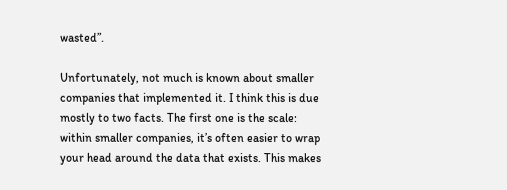wasted”.

Unfortunately, not much is known about smaller companies that implemented it. I think this is due mostly to two facts. The first one is the scale: within smaller companies, it’s often easier to wrap your head around the data that exists. This makes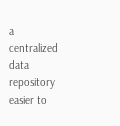a centralized data repository easier to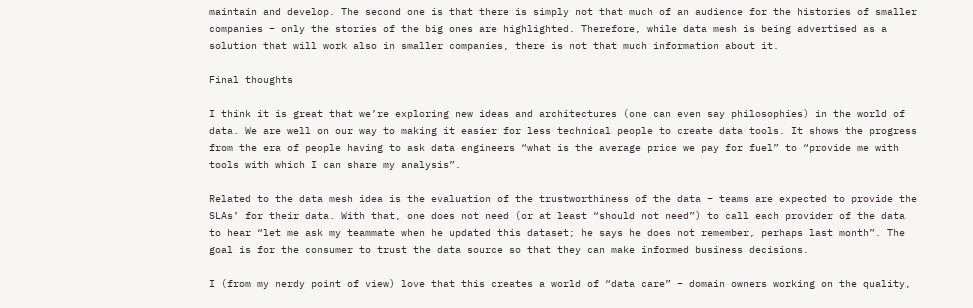maintain and develop. The second one is that there is simply not that much of an audience for the histories of smaller companies – only the stories of the big ones are highlighted. Therefore, while data mesh is being advertised as a solution that will work also in smaller companies, there is not that much information about it.

Final thoughts

I think it is great that we’re exploring new ideas and architectures (one can even say philosophies) in the world of data. We are well on our way to making it easier for less technical people to create data tools. It shows the progress from the era of people having to ask data engineers “what is the average price we pay for fuel” to “provide me with tools with which I can share my analysis”.

Related to the data mesh idea is the evaluation of the trustworthiness of the data – teams are expected to provide the SLAs’ for their data. With that, one does not need (or at least “should not need”) to call each provider of the data to hear “let me ask my teammate when he updated this dataset; he says he does not remember, perhaps last month”. The goal is for the consumer to trust the data source so that they can make informed business decisions.

I (from my nerdy point of view) love that this creates a world of “data care” – domain owners working on the quality,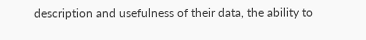description and usefulness of their data, the ability to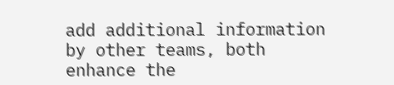add additional information by other teams, both enhance the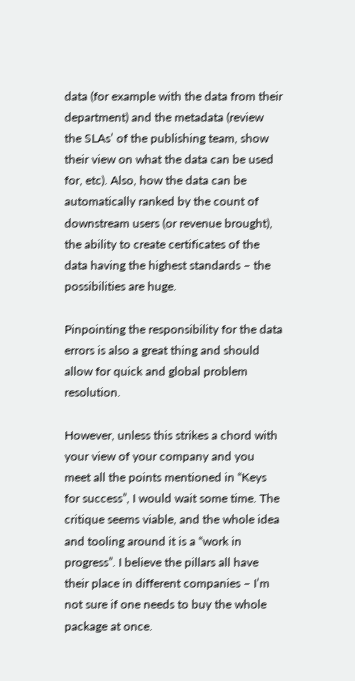data (for example with the data from their department) and the metadata (review the SLAs’ of the publishing team, show their view on what the data can be used for, etc). Also, how the data can be automatically ranked by the count of downstream users (or revenue brought), the ability to create certificates of the data having the highest standards – the possibilities are huge.

Pinpointing the responsibility for the data errors is also a great thing and should allow for quick and global problem resolution.

However, unless this strikes a chord with your view of your company and you meet all the points mentioned in “Keys for success”, I would wait some time. The critique seems viable, and the whole idea and tooling around it is a “work in progress”. I believe the pillars all have their place in different companies – I’m not sure if one needs to buy the whole package at once.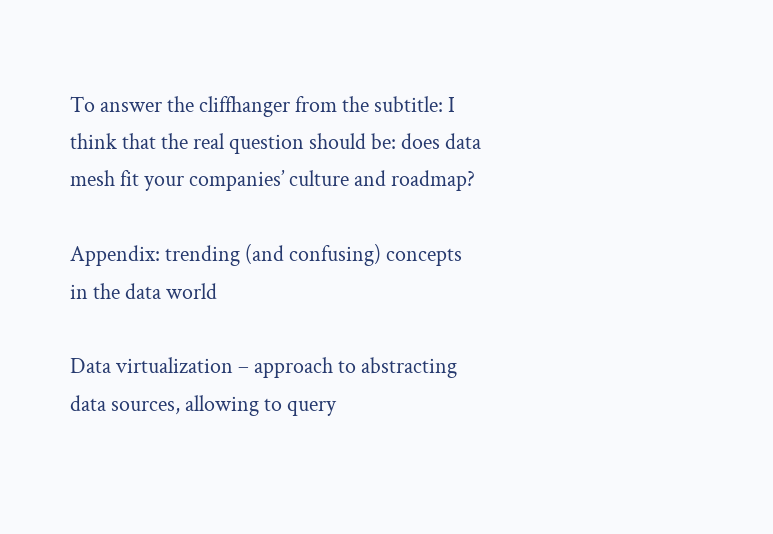To answer the cliffhanger from the subtitle: I think that the real question should be: does data mesh fit your companies’ culture and roadmap?

Appendix: trending (and confusing) concepts in the data world

Data virtualization – approach to abstracting data sources, allowing to query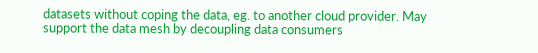datasets without coping the data, eg. to another cloud provider. May support the data mesh by decoupling data consumers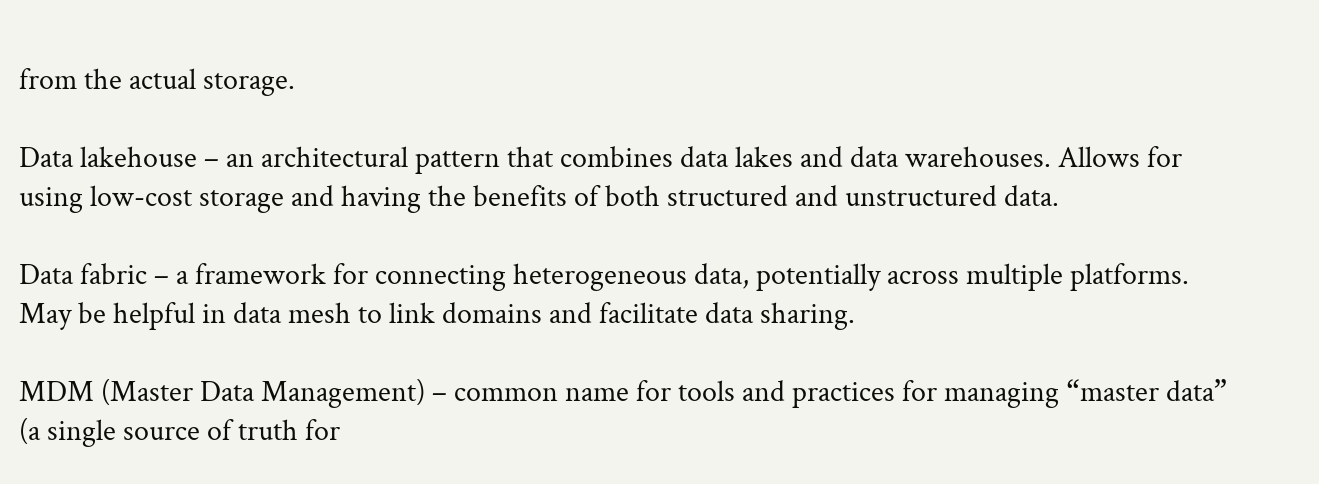from the actual storage.

Data lakehouse – an architectural pattern that combines data lakes and data warehouses. Allows for using low-cost storage and having the benefits of both structured and unstructured data.

Data fabric – a framework for connecting heterogeneous data, potentially across multiple platforms. May be helpful in data mesh to link domains and facilitate data sharing.

MDM (Master Data Management) – common name for tools and practices for managing “master data” (a single source of truth for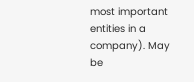most important entities in a company). May be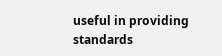useful in providing standards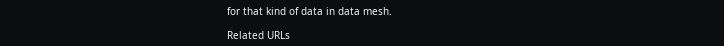for that kind of data in data mesh.

Related URLs